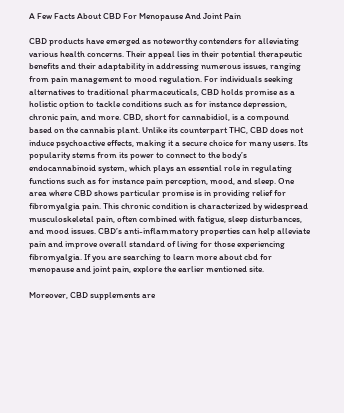A Few Facts About CBD For Menopause And Joint Pain

CBD products have emerged as noteworthy contenders for alleviating various health concerns. Their appeal lies in their potential therapeutic benefits and their adaptability in addressing numerous issues, ranging from pain management to mood regulation. For individuals seeking alternatives to traditional pharmaceuticals, CBD holds promise as a holistic option to tackle conditions such as for instance depression, chronic pain, and more. CBD, short for cannabidiol, is a compound based on the cannabis plant. Unlike its counterpart THC, CBD does not induce psychoactive effects, making it a secure choice for many users. Its popularity stems from its power to connect to the body’s endocannabinoid system, which plays an essential role in regulating functions such as for instance pain perception, mood, and sleep. One area where CBD shows particular promise is in providing relief for fibromyalgia pain. This chronic condition is characterized by widespread musculoskeletal pain, often combined with fatigue, sleep disturbances, and mood issues. CBD’s anti-inflammatory properties can help alleviate pain and improve overall standard of living for those experiencing fibromyalgia. If you are searching to learn more about cbd for menopause and joint pain, explore the earlier mentioned site.

Moreover, CBD supplements are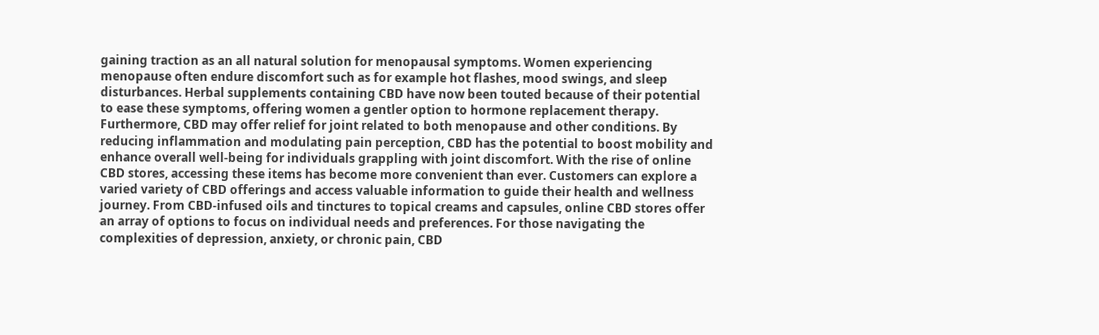gaining traction as an all natural solution for menopausal symptoms. Women experiencing menopause often endure discomfort such as for example hot flashes, mood swings, and sleep disturbances. Herbal supplements containing CBD have now been touted because of their potential to ease these symptoms, offering women a gentler option to hormone replacement therapy. Furthermore, CBD may offer relief for joint related to both menopause and other conditions. By reducing inflammation and modulating pain perception, CBD has the potential to boost mobility and enhance overall well-being for individuals grappling with joint discomfort. With the rise of online CBD stores, accessing these items has become more convenient than ever. Customers can explore a varied variety of CBD offerings and access valuable information to guide their health and wellness journey. From CBD-infused oils and tinctures to topical creams and capsules, online CBD stores offer an array of options to focus on individual needs and preferences. For those navigating the complexities of depression, anxiety, or chronic pain, CBD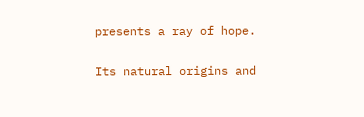presents a ray of hope.

Its natural origins and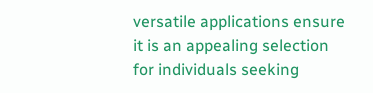versatile applications ensure it is an appealing selection for individuals seeking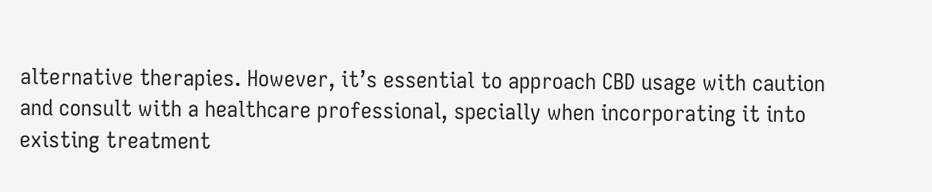alternative therapies. However, it’s essential to approach CBD usage with caution and consult with a healthcare professional, specially when incorporating it into existing treatment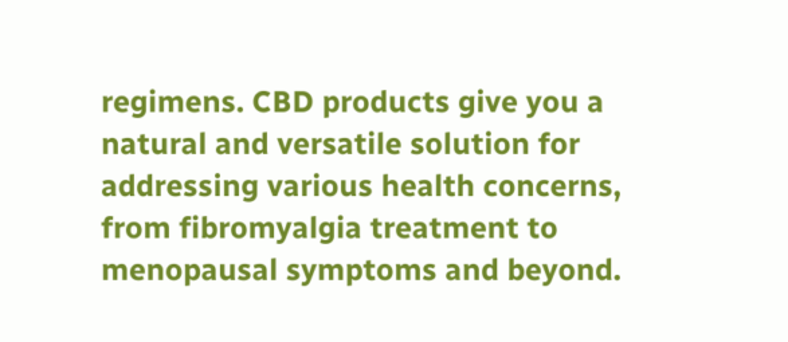regimens. CBD products give you a natural and versatile solution for addressing various health concerns, from fibromyalgia treatment to menopausal symptoms and beyond.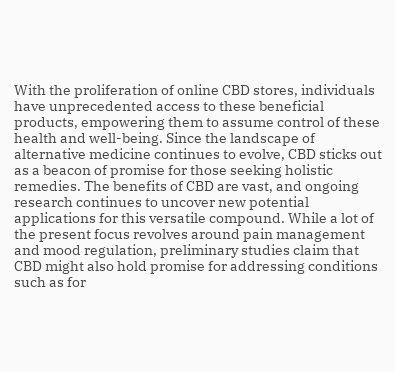With the proliferation of online CBD stores, individuals have unprecedented access to these beneficial products, empowering them to assume control of these health and well-being. Since the landscape of alternative medicine continues to evolve, CBD sticks out as a beacon of promise for those seeking holistic remedies. The benefits of CBD are vast, and ongoing research continues to uncover new potential applications for this versatile compound. While a lot of the present focus revolves around pain management and mood regulation, preliminary studies claim that CBD might also hold promise for addressing conditions such as for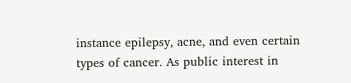instance epilepsy, acne, and even certain types of cancer. As public interest in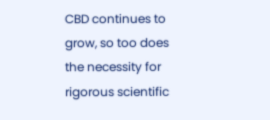CBD continues to grow, so too does the necessity for rigorous scientific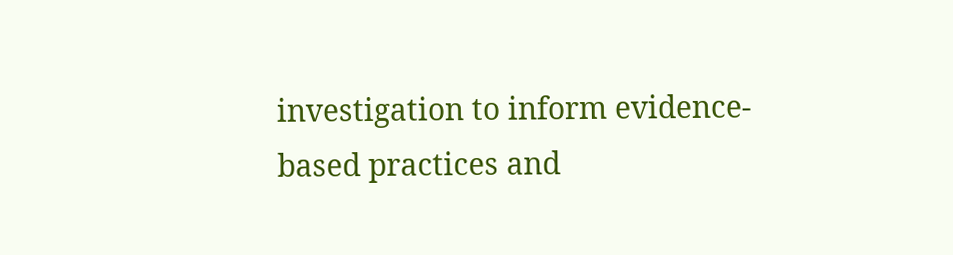investigation to inform evidence-based practices and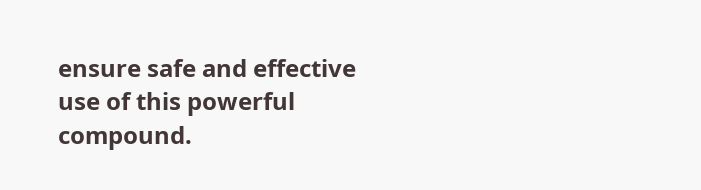ensure safe and effective use of this powerful compound.